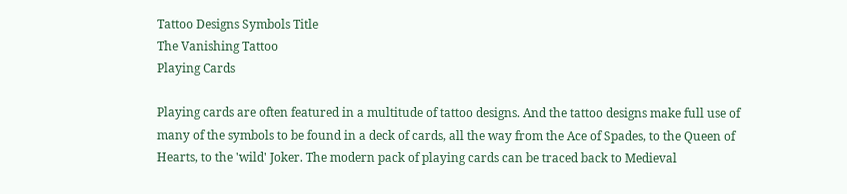Tattoo Designs Symbols Title
The Vanishing Tattoo
Playing Cards

Playing cards are often featured in a multitude of tattoo designs. And the tattoo designs make full use of many of the symbols to be found in a deck of cards, all the way from the Ace of Spades, to the Queen of Hearts, to the 'wild' Joker. The modern pack of playing cards can be traced back to Medieval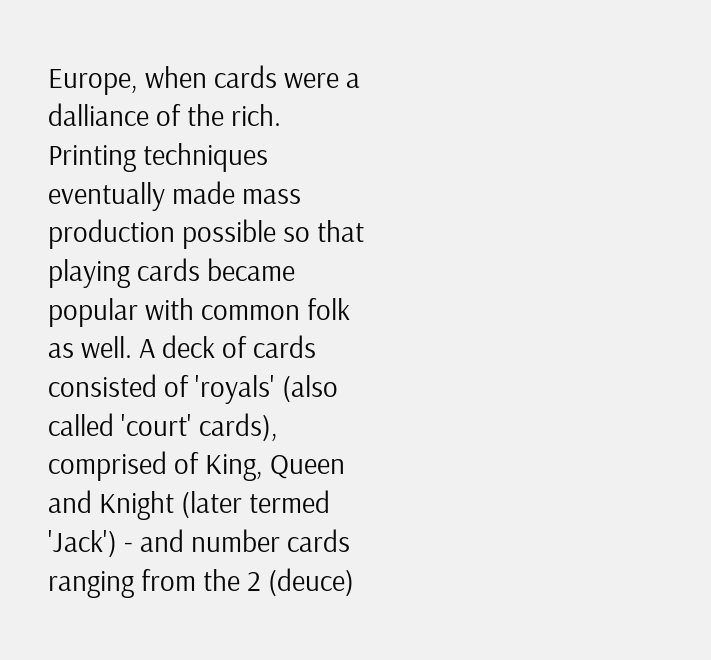Europe, when cards were a dalliance of the rich. Printing techniques eventually made mass production possible so that playing cards became popular with common folk as well. A deck of cards consisted of 'royals' (also called 'court' cards), comprised of King, Queen and Knight (later termed 'Jack') - and number cards ranging from the 2 (deuce)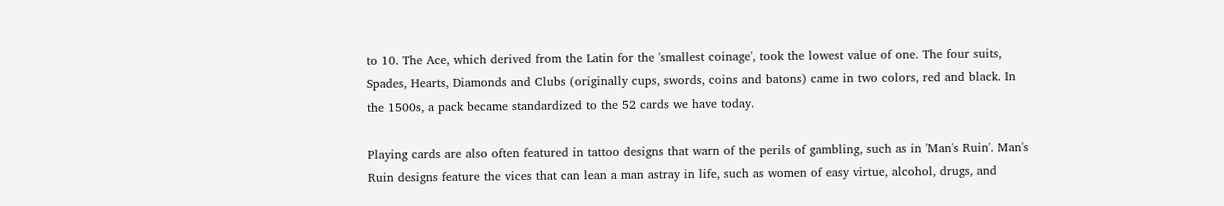to 10. The Ace, which derived from the Latin for the 'smallest coinage', took the lowest value of one. The four suits, Spades, Hearts, Diamonds and Clubs (originally cups, swords, coins and batons) came in two colors, red and black. In the 1500s, a pack became standardized to the 52 cards we have today.

Playing cards are also often featured in tattoo designs that warn of the perils of gambling, such as in 'Man's Ruin'. Man's Ruin designs feature the vices that can lean a man astray in life, such as women of easy virtue, alcohol, drugs, and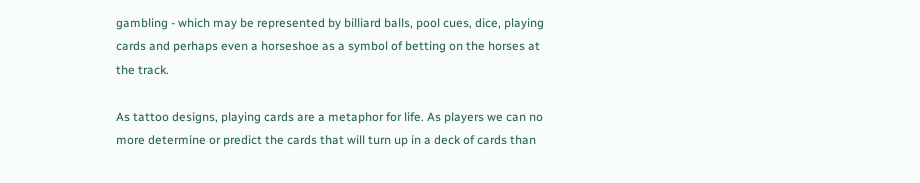gambling - which may be represented by billiard balls, pool cues, dice, playing cards and perhaps even a horseshoe as a symbol of betting on the horses at the track.

As tattoo designs, playing cards are a metaphor for life. As players we can no more determine or predict the cards that will turn up in a deck of cards than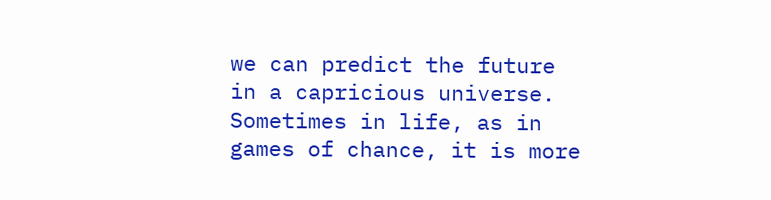we can predict the future in a capricious universe. Sometimes in life, as in games of chance, it is more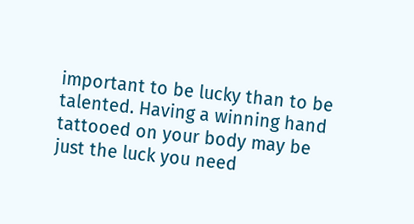important to be lucky than to be talented. Having a winning hand tattooed on your body may be just the luck you need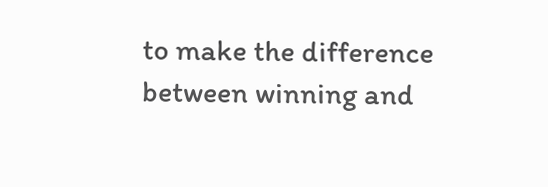to make the difference between winning and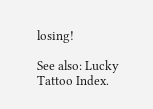losing!

See also: Lucky Tattoo Index.